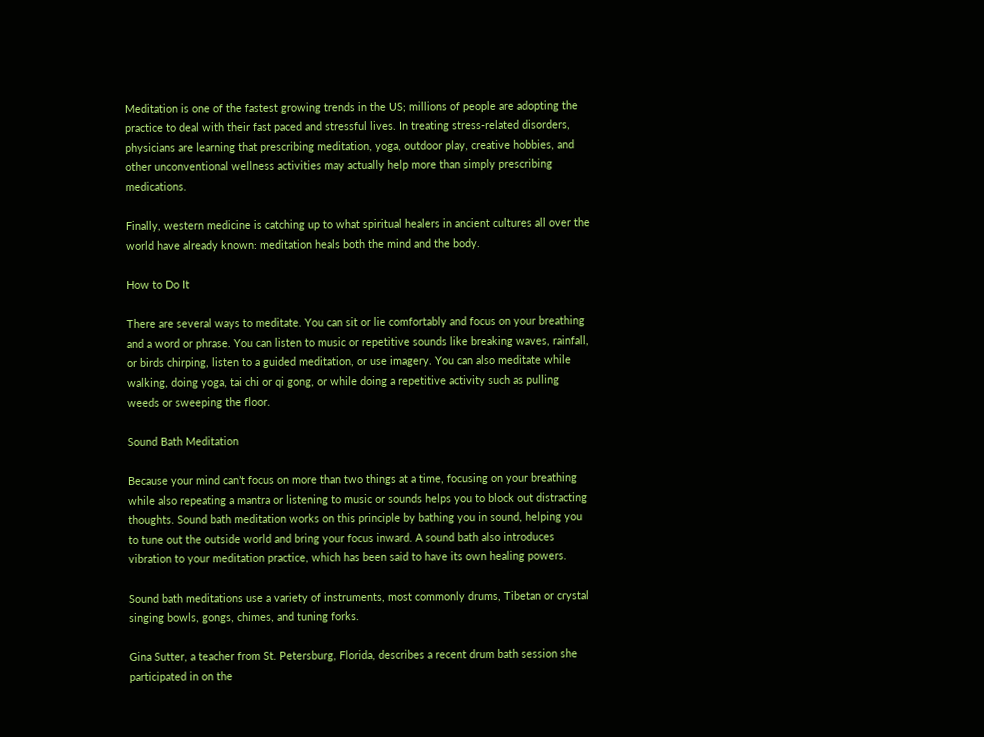Meditation is one of the fastest growing trends in the US; millions of people are adopting the practice to deal with their fast paced and stressful lives. In treating stress-related disorders, physicians are learning that prescribing meditation, yoga, outdoor play, creative hobbies, and other unconventional wellness activities may actually help more than simply prescribing medications.

Finally, western medicine is catching up to what spiritual healers in ancient cultures all over the world have already known: meditation heals both the mind and the body.

How to Do It

There are several ways to meditate. You can sit or lie comfortably and focus on your breathing and a word or phrase. You can listen to music or repetitive sounds like breaking waves, rainfall, or birds chirping, listen to a guided meditation, or use imagery. You can also meditate while walking, doing yoga, tai chi or qi gong, or while doing a repetitive activity such as pulling weeds or sweeping the floor.

Sound Bath Meditation

Because your mind can’t focus on more than two things at a time, focusing on your breathing while also repeating a mantra or listening to music or sounds helps you to block out distracting thoughts. Sound bath meditation works on this principle by bathing you in sound, helping you to tune out the outside world and bring your focus inward. A sound bath also introduces vibration to your meditation practice, which has been said to have its own healing powers.

Sound bath meditations use a variety of instruments, most commonly drums, Tibetan or crystal singing bowls, gongs, chimes, and tuning forks.

Gina Sutter, a teacher from St. Petersburg, Florida, describes a recent drum bath session she participated in on the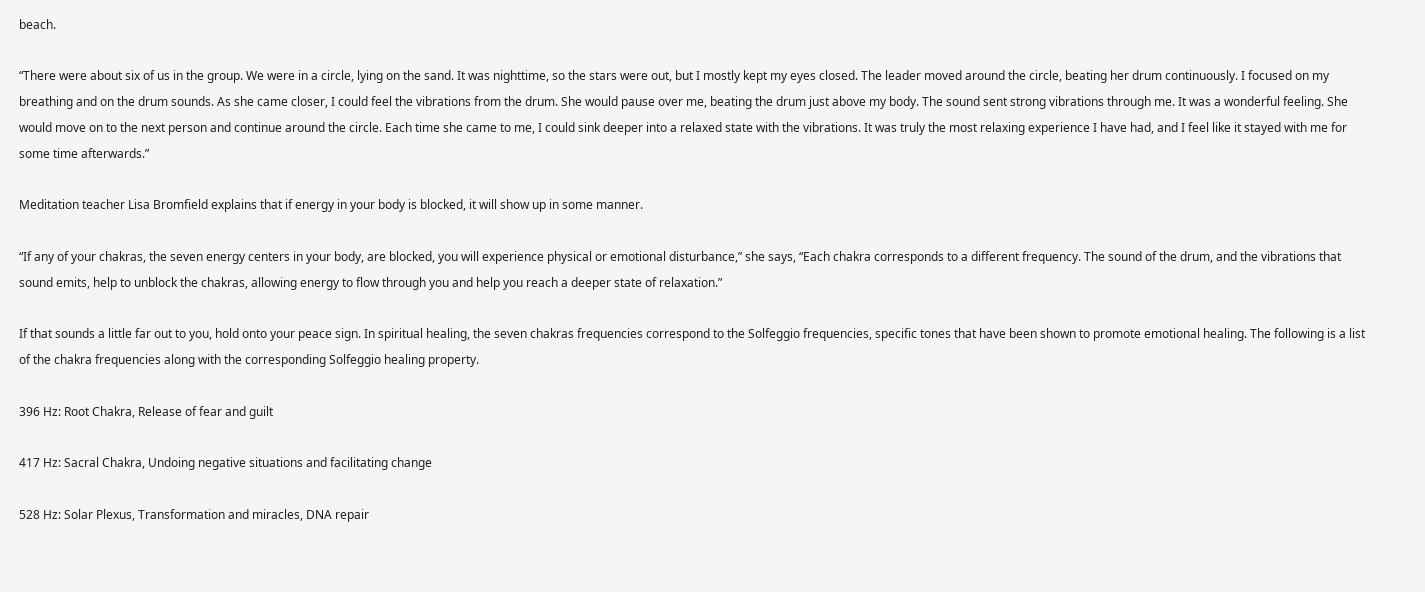beach.

“There were about six of us in the group. We were in a circle, lying on the sand. It was nighttime, so the stars were out, but I mostly kept my eyes closed. The leader moved around the circle, beating her drum continuously. I focused on my breathing and on the drum sounds. As she came closer, I could feel the vibrations from the drum. She would pause over me, beating the drum just above my body. The sound sent strong vibrations through me. It was a wonderful feeling. She would move on to the next person and continue around the circle. Each time she came to me, I could sink deeper into a relaxed state with the vibrations. It was truly the most relaxing experience I have had, and I feel like it stayed with me for some time afterwards.”

Meditation teacher Lisa Bromfield explains that if energy in your body is blocked, it will show up in some manner.

“If any of your chakras, the seven energy centers in your body, are blocked, you will experience physical or emotional disturbance,” she says, “Each chakra corresponds to a different frequency. The sound of the drum, and the vibrations that sound emits, help to unblock the chakras, allowing energy to flow through you and help you reach a deeper state of relaxation.”

If that sounds a little far out to you, hold onto your peace sign. In spiritual healing, the seven chakras frequencies correspond to the Solfeggio frequencies, specific tones that have been shown to promote emotional healing. The following is a list of the chakra frequencies along with the corresponding Solfeggio healing property.

396 Hz: Root Chakra, Release of fear and guilt

417 Hz: Sacral Chakra, Undoing negative situations and facilitating change

528 Hz: Solar Plexus, Transformation and miracles, DNA repair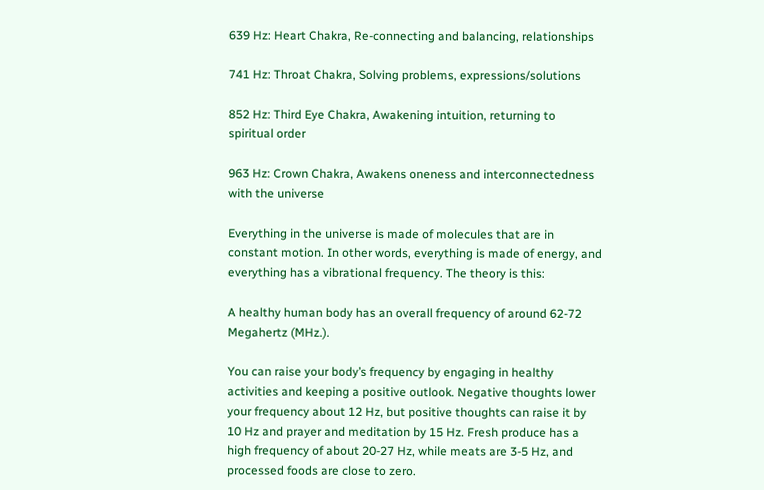639 Hz: Heart Chakra, Re-connecting and balancing, relationships

741 Hz: Throat Chakra, Solving problems, expressions/solutions

852 Hz: Third Eye Chakra, Awakening intuition, returning to spiritual order

963 Hz: Crown Chakra, Awakens oneness and interconnectedness with the universe

Everything in the universe is made of molecules that are in constant motion. In other words, everything is made of energy, and everything has a vibrational frequency. The theory is this:

A healthy human body has an overall frequency of around 62-72 Megahertz (MHz.).

You can raise your body’s frequency by engaging in healthy activities and keeping a positive outlook. Negative thoughts lower your frequency about 12 Hz, but positive thoughts can raise it by 10 Hz and prayer and meditation by 15 Hz. Fresh produce has a high frequency of about 20-27 Hz, while meats are 3-5 Hz, and processed foods are close to zero.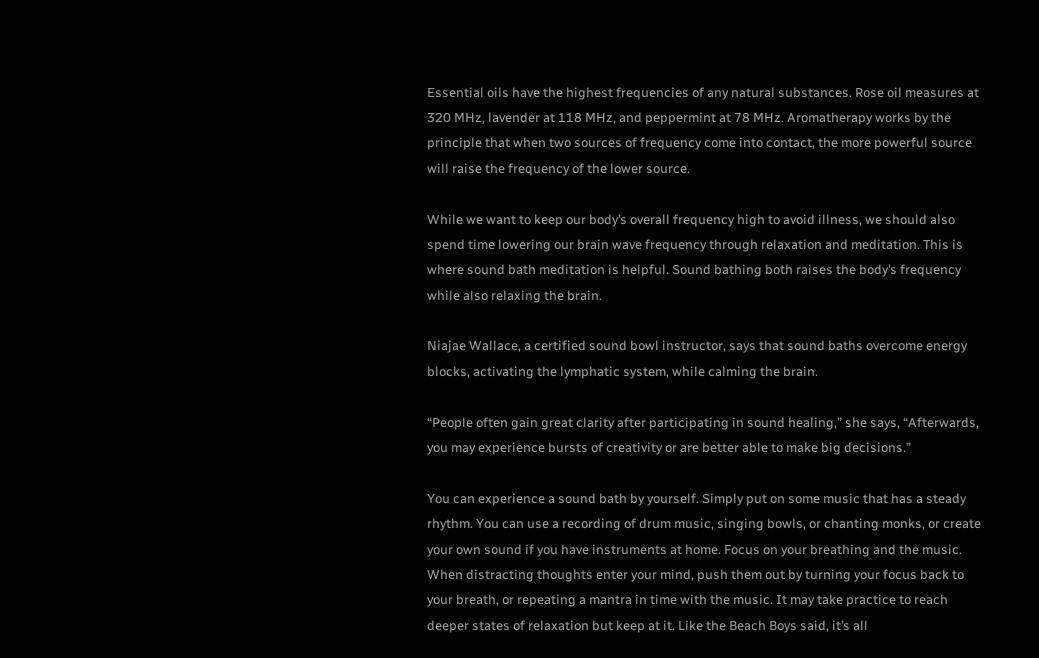Essential oils have the highest frequencies of any natural substances. Rose oil measures at 320 MHz, lavender at 118 MHz, and peppermint at 78 MHz. Aromatherapy works by the principle that when two sources of frequency come into contact, the more powerful source will raise the frequency of the lower source.

While we want to keep our body’s overall frequency high to avoid illness, we should also spend time lowering our brain wave frequency through relaxation and meditation. This is where sound bath meditation is helpful. Sound bathing both raises the body’s frequency while also relaxing the brain.

Niajae Wallace, a certified sound bowl instructor, says that sound baths overcome energy blocks, activating the lymphatic system, while calming the brain.

“People often gain great clarity after participating in sound healing,” she says, “Afterwards, you may experience bursts of creativity or are better able to make big decisions.”

You can experience a sound bath by yourself. Simply put on some music that has a steady rhythm. You can use a recording of drum music, singing bowls, or chanting monks, or create your own sound if you have instruments at home. Focus on your breathing and the music. When distracting thoughts enter your mind, push them out by turning your focus back to your breath, or repeating a mantra in time with the music. It may take practice to reach deeper states of relaxation but keep at it. Like the Beach Boys said, it’s all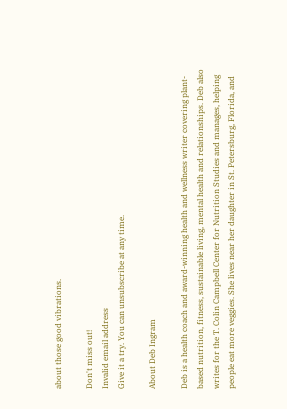about those good vibrations.

Don't miss out!
Invalid email address
Give it a try. You can unsubscribe at any time.

About Deb Ingram

Deb is a health coach and award-winning health and wellness writer covering plant-based nutrition, fitness, sustainable living, mental health and relationships. Deb also writes for the T. Colin Campbell Center for Nutrition Studies and manages, helping people eat more veggies. She lives near her daughter in St. Petersburg, Florida, and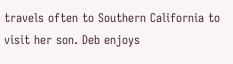travels often to Southern California to visit her son. Deb enjoys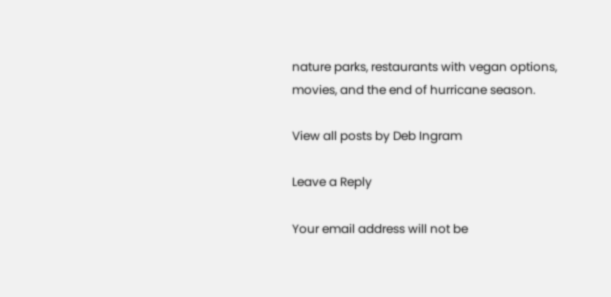nature parks, restaurants with vegan options, movies, and the end of hurricane season.

View all posts by Deb Ingram

Leave a Reply

Your email address will not be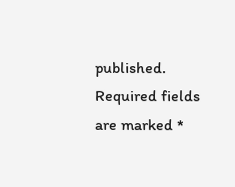published. Required fields are marked *